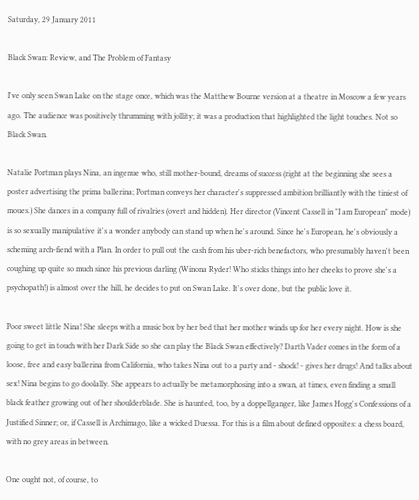Saturday, 29 January 2011

Black Swan: Review, and The Problem of Fantasy

I've only seen Swan Lake on the stage once, which was the Matthew Bourne version at a theatre in Moscow a few years ago. The audience was positively thrumming with jollity; it was a production that highlighted the light touches. Not so Black Swan.

Natalie Portman plays Nina, an ingenue who, still mother-bound, dreams of success (right at the beginning she sees a poster advertising the prima ballerina; Portman conveys her character's suppressed ambition brilliantly with the tiniest of moues.) She dances in a company full of rivalries (overt and hidden). Her director (Vincent Cassell in "I am European" mode) is so sexually manipulative it's a wonder anybody can stand up when he's around. Since he's European, he's obviously a scheming arch-fiend with a Plan. In order to pull out the cash from his uber-rich benefactors, who presumably haven't been coughing up quite so much since his previous darling (Winona Ryder! Who sticks things into her cheeks to prove she's a psychopath!) is almost over the hill, he decides to put on Swan Lake. It's over done, but the public love it.

Poor sweet little Nina! She sleeps with a music box by her bed that her mother winds up for her every night. How is she going to get in touch with her Dark Side so she can play the Black Swan effectively? Darth Vader comes in the form of a loose, free and easy ballerina from California, who takes Nina out to a party and - shock! - gives her drugs! And talks about sex! Nina begins to go doolally. She appears to actually be metamorphosing into a swan, at times, even finding a small black feather growing out of her shoulderblade. She is haunted, too, by a doppellganger, like James Hogg's Confessions of a Justified Sinner; or, if Cassell is Archimago, like a wicked Duessa. For this is a film about defined opposites: a chess board, with no grey areas in between.

One ought not, of course, to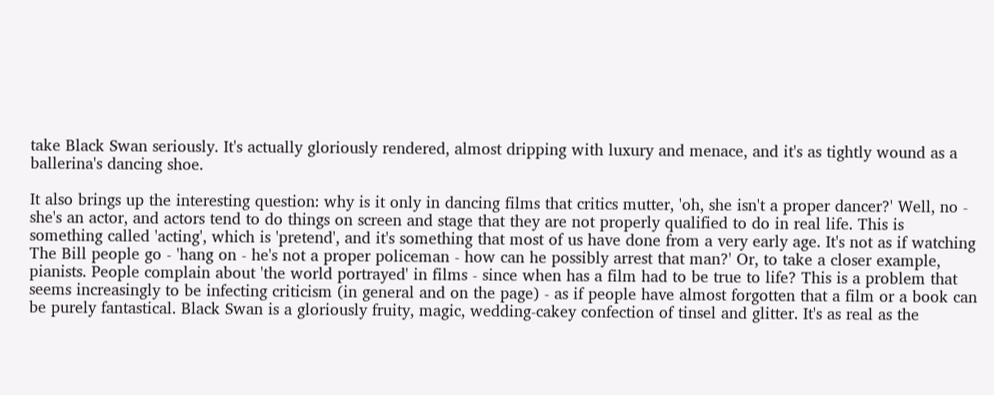take Black Swan seriously. It's actually gloriously rendered, almost dripping with luxury and menace, and it's as tightly wound as a ballerina's dancing shoe.

It also brings up the interesting question: why is it only in dancing films that critics mutter, 'oh, she isn't a proper dancer?' Well, no - she's an actor, and actors tend to do things on screen and stage that they are not properly qualified to do in real life. This is something called 'acting', which is 'pretend', and it's something that most of us have done from a very early age. It's not as if watching The Bill people go - 'hang on - he's not a proper policeman - how can he possibly arrest that man?' Or, to take a closer example, pianists. People complain about 'the world portrayed' in films - since when has a film had to be true to life? This is a problem that seems increasingly to be infecting criticism (in general and on the page) - as if people have almost forgotten that a film or a book can be purely fantastical. Black Swan is a gloriously fruity, magic, wedding-cakey confection of tinsel and glitter. It's as real as the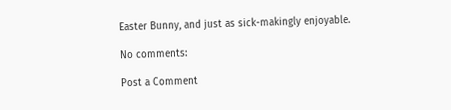Easter Bunny, and just as sick-makingly enjoyable.

No comments:

Post a Comment